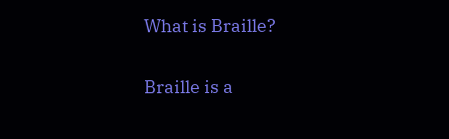What is Braille?

Braille is a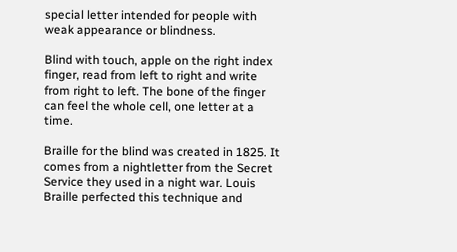special letter intended for people with weak appearance or blindness.

Blind with touch, apple on the right index finger, read from left to right and write from right to left. The bone of the finger can feel the whole cell, one letter at a time.

Braille for the blind was created in 1825. It comes from a nightletter from the Secret Service they used in a night war. Louis Braille perfected this technique and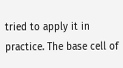tried to apply it in practice. The base cell of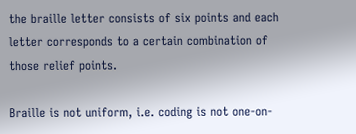the braille letter consists of six points and each letter corresponds to a certain combination of those relief points.

Braille is not uniform, i.e. coding is not one-on-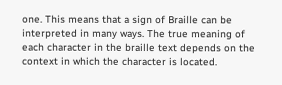one. This means that a sign of Braille can be interpreted in many ways. The true meaning of each character in the braille text depends on the context in which the character is located.